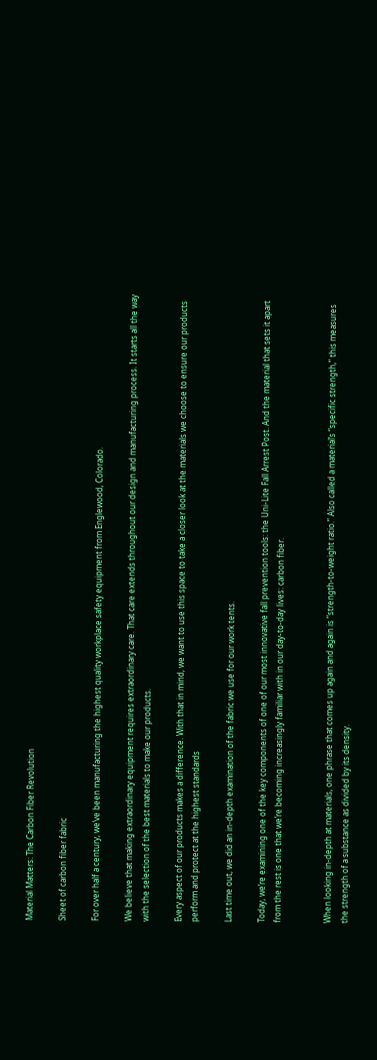Material Matters: The Carbon Fiber Revolution

Sheet of carbon fiber fabric

For over half a century, we’ve been manufacturing the highest quality workplace safety equipment from Englewood, Colorado.

We believe that making extraordinary equipment requires extraordinary care. That care extends throughout our design and manufacturing process. It starts all the way with the selection of the best materials to make our products.

Every aspect of our products makes a difference. With that in mind, we want to use this space to take a closer look at the materials we choose to ensure our products perform and protect at the highest standards

Last time out, we did an in-depth examination of the fabric we use for our work tents.

Today, we’re examining one of the key components of one of our most innovative fall prevention tools: the Uni-Lite Fall Arrest Post. And the material that sets it apart from the rest is one that we’re becoming increasingly familiar with in our day-to-day lives: carbon fiber.


When looking in-depth at materials, one phrase that comes up again and again is “strength-to-weight ratio.” Also called a material’s “specific strength,” this measures the strength of a substance as divided by its density.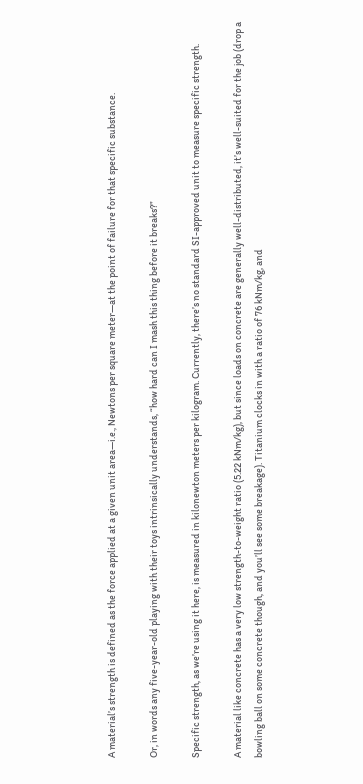A material’s strength is defined as the force applied at a given unit area—i.e., Newtons per square meter—at the point of failure for that specific substance.

Or, in words any five-year-old playing with their toys intrinsically understands, “how hard can I mash this thing before it breaks?”

Specific strength, as we’re using it here, is measured in kilonewton meters per kilogram. Currently, there’s no standard SI-approved unit to measure specific strength.

A material like concrete has a very low strength-to-weight ratio (5.22 kNm/kg), but since loads on concrete are generally well-distributed, it’s well-suited for the job (drop a bowling ball on some concrete though, and you’ll see some breakage). Titanium clocks in with a ratio of 76 kNm/kg, and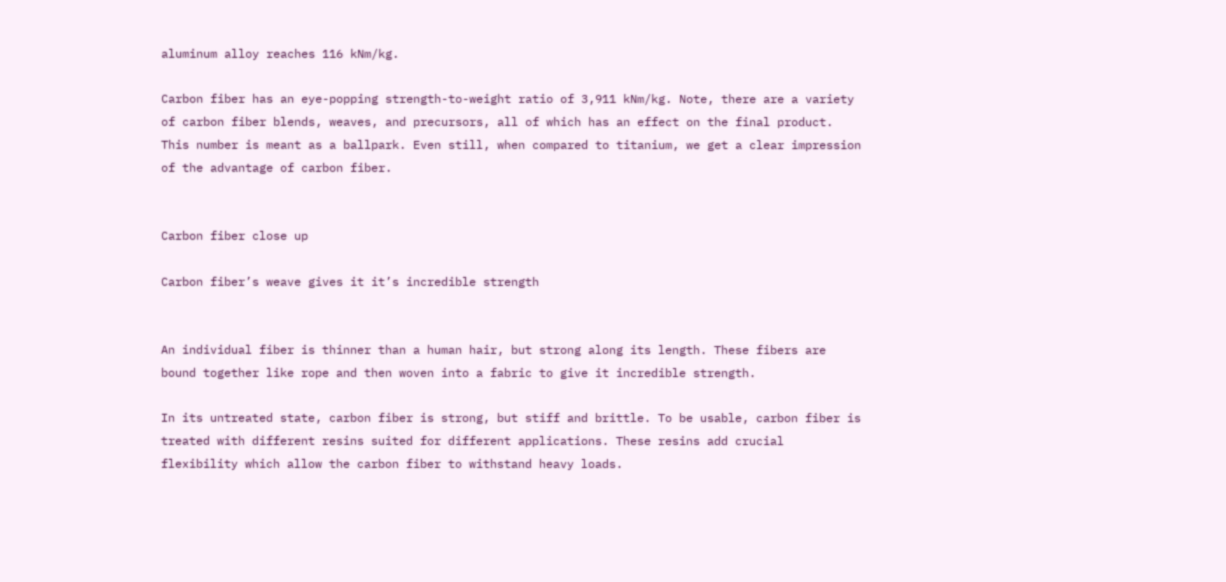aluminum alloy reaches 116 kNm/kg.

Carbon fiber has an eye-popping strength-to-weight ratio of 3,911 kNm/kg. Note, there are a variety of carbon fiber blends, weaves, and precursors, all of which has an effect on the final product. This number is meant as a ballpark. Even still, when compared to titanium, we get a clear impression of the advantage of carbon fiber.


Carbon fiber close up

Carbon fiber’s weave gives it it’s incredible strength


An individual fiber is thinner than a human hair, but strong along its length. These fibers are bound together like rope and then woven into a fabric to give it incredible strength.

In its untreated state, carbon fiber is strong, but stiff and brittle. To be usable, carbon fiber is treated with different resins suited for different applications. These resins add crucial flexibility which allow the carbon fiber to withstand heavy loads.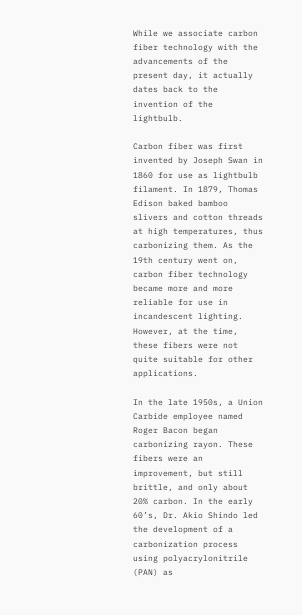While we associate carbon fiber technology with the advancements of the present day, it actually dates back to the invention of the lightbulb.

Carbon fiber was first invented by Joseph Swan in 1860 for use as lightbulb filament. In 1879, Thomas Edison baked bamboo slivers and cotton threads at high temperatures, thus carbonizing them. As the 19th century went on, carbon fiber technology became more and more reliable for use in incandescent lighting. However, at the time, these fibers were not quite suitable for other applications.

In the late 1950s, a Union Carbide employee named Roger Bacon began carbonizing rayon. These fibers were an improvement, but still brittle, and only about 20% carbon. In the early 60’s, Dr. Akio Shindo led the development of a carbonization process using polyacrylonitrile (PAN) as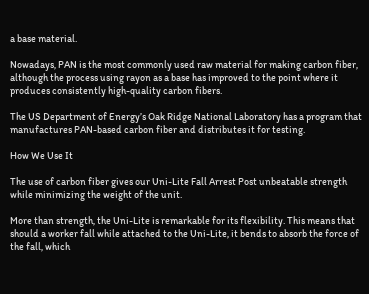a base material.

Nowadays, PAN is the most commonly used raw material for making carbon fiber, although the process using rayon as a base has improved to the point where it produces consistently high-quality carbon fibers.

The US Department of Energy’s Oak Ridge National Laboratory has a program that manufactures PAN-based carbon fiber and distributes it for testing.

How We Use It

The use of carbon fiber gives our Uni-Lite Fall Arrest Post unbeatable strength while minimizing the weight of the unit.

More than strength, the Uni-Lite is remarkable for its flexibility. This means that should a worker fall while attached to the Uni-Lite, it bends to absorb the force of the fall, which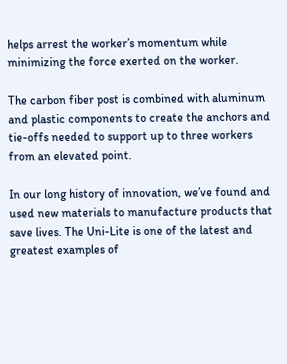helps arrest the worker’s momentum while minimizing the force exerted on the worker.

The carbon fiber post is combined with aluminum and plastic components to create the anchors and tie-offs needed to support up to three workers from an elevated point.

In our long history of innovation, we’ve found and used new materials to manufacture products that save lives. The Uni-Lite is one of the latest and greatest examples of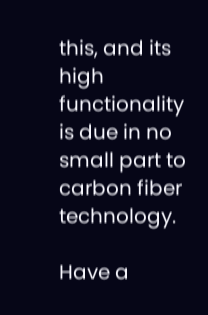this, and its high functionality is due in no small part to carbon fiber technology.

Have a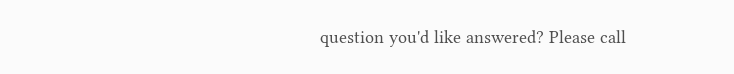question you'd like answered? Please call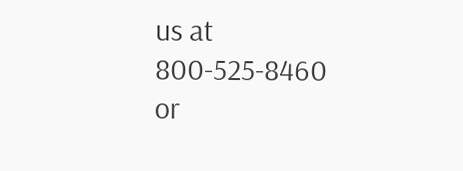us at 800-525-8460 or